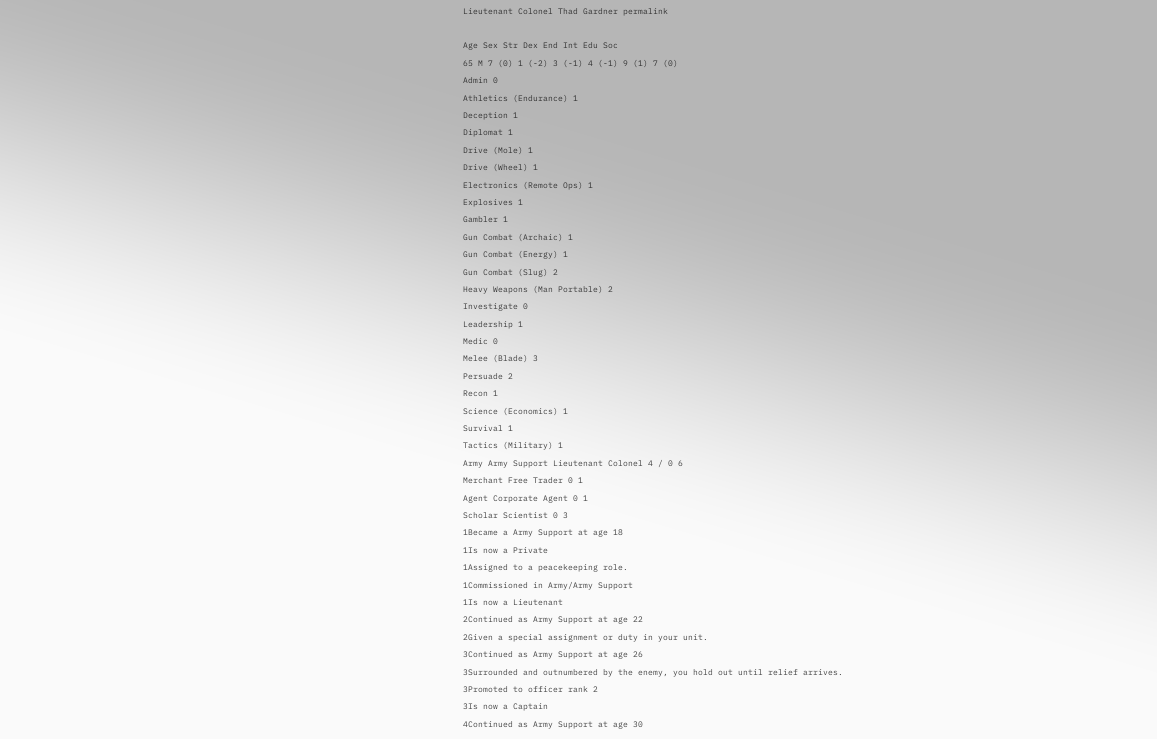Lieutenant Colonel Thad Gardner permalink

Age Sex Str Dex End Int Edu Soc
65 M 7 (0) 1 (-2) 3 (-1) 4 (-1) 9 (1) 7 (0)
Admin 0
Athletics (Endurance) 1
Deception 1
Diplomat 1
Drive (Mole) 1
Drive (Wheel) 1
Electronics (Remote Ops) 1
Explosives 1
Gambler 1
Gun Combat (Archaic) 1
Gun Combat (Energy) 1
Gun Combat (Slug) 2
Heavy Weapons (Man Portable) 2
Investigate 0
Leadership 1
Medic 0
Melee (Blade) 3
Persuade 2
Recon 1
Science (Economics) 1
Survival 1
Tactics (Military) 1
Army Army Support Lieutenant Colonel 4 / 0 6
Merchant Free Trader 0 1
Agent Corporate Agent 0 1
Scholar Scientist 0 3
1Became a Army Support at age 18
1Is now a Private
1Assigned to a peacekeeping role.
1Commissioned in Army/Army Support
1Is now a Lieutenant
2Continued as Army Support at age 22
2Given a special assignment or duty in your unit.
3Continued as Army Support at age 26
3Surrounded and outnumbered by the enemy, you hold out until relief arrives.
3Promoted to officer rank 2
3Is now a Captain
4Continued as Army Support at age 30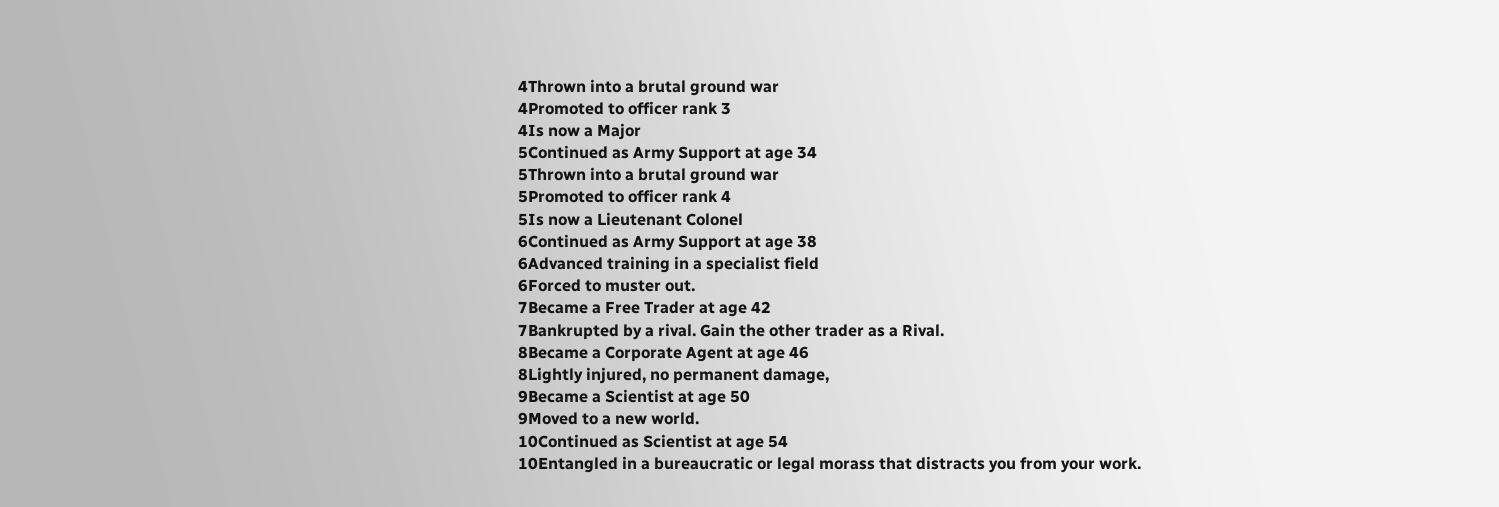4Thrown into a brutal ground war
4Promoted to officer rank 3
4Is now a Major
5Continued as Army Support at age 34
5Thrown into a brutal ground war
5Promoted to officer rank 4
5Is now a Lieutenant Colonel
6Continued as Army Support at age 38
6Advanced training in a specialist field
6Forced to muster out.
7Became a Free Trader at age 42
7Bankrupted by a rival. Gain the other trader as a Rival.
8Became a Corporate Agent at age 46
8Lightly injured, no permanent damage,
9Became a Scientist at age 50
9Moved to a new world.
10Continued as Scientist at age 54
10Entangled in a bureaucratic or legal morass that distracts you from your work.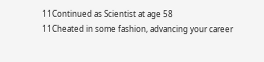11Continued as Scientist at age 58
11Cheated in some fashion, advancing your career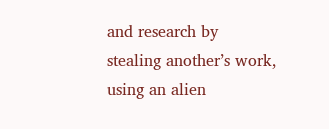and research by stealing another’s work, using an alien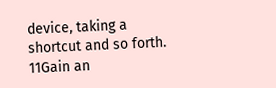device, taking a shortcut and so forth.
11Gain an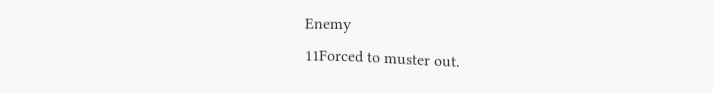Enemy
11Forced to muster out.